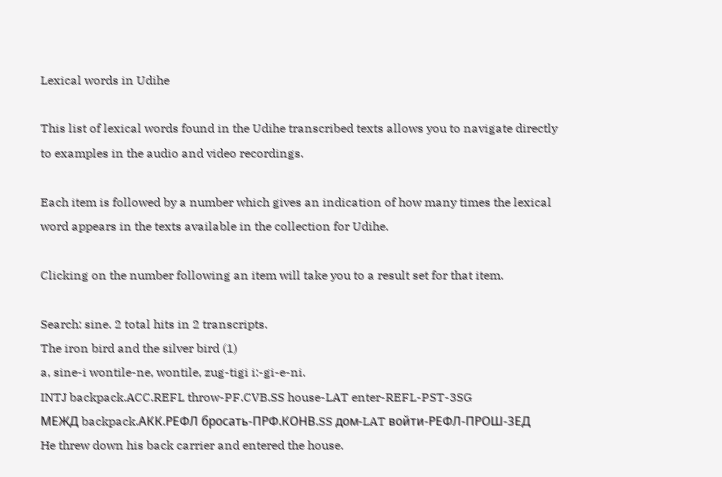Lexical words in Udihe

This list of lexical words found in the Udihe transcribed texts allows you to navigate directly to examples in the audio and video recordings.

Each item is followed by a number which gives an indication of how many times the lexical word appears in the texts available in the collection for Udihe.

Clicking on the number following an item will take you to a result set for that item.

Search: sine. 2 total hits in 2 transcripts.
The iron bird and the silver bird (1)
a, sine-i wontile-ne, wontile, zug-tigi i:-gi-e-ni.
INTJ backpack.ACC.REFL throw-PF.CVB.SS house-LAT enter-REFL-PST-3SG
МЕЖД backpack.АКК.РЕФЛ бросать-ПРФ.КОНВ.SS дом-LAT войти-РЕФЛ-ПРОШ-3ЕД
He threw down his back carrier and entered the house.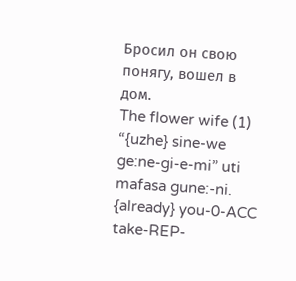Бросил он свою понягу, вошел в дом.
The flower wife (1)
“{uzhe} sine-we ge:ne-gi-e-mi” uti mafasa gune:-ni.
{already} you-0-ACC take-REP-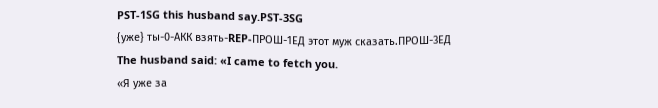PST-1SG this husband say.PST-3SG
{уже} ты-0-АКК взять-REP-ПРОШ-1ЕД этот муж сказать.ПРОШ-3ЕД
The husband said: «I came to fetch you.
«Я уже за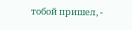тобой пришел, -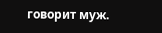говорит муж.